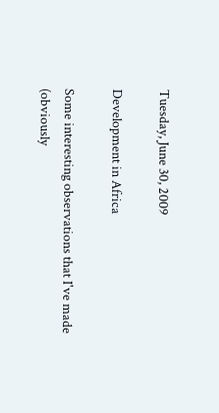Tuesday, June 30, 2009

Development in Africa

Some interesting observations that I've made (obviously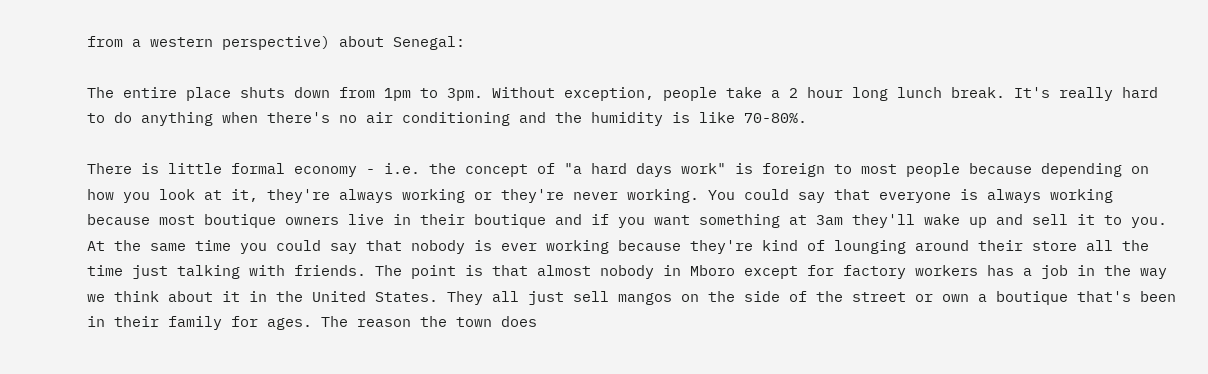from a western perspective) about Senegal:

The entire place shuts down from 1pm to 3pm. Without exception, people take a 2 hour long lunch break. It's really hard to do anything when there's no air conditioning and the humidity is like 70-80%.

There is little formal economy - i.e. the concept of "a hard days work" is foreign to most people because depending on how you look at it, they're always working or they're never working. You could say that everyone is always working because most boutique owners live in their boutique and if you want something at 3am they'll wake up and sell it to you. At the same time you could say that nobody is ever working because they're kind of lounging around their store all the time just talking with friends. The point is that almost nobody in Mboro except for factory workers has a job in the way we think about it in the United States. They all just sell mangos on the side of the street or own a boutique that's been in their family for ages. The reason the town does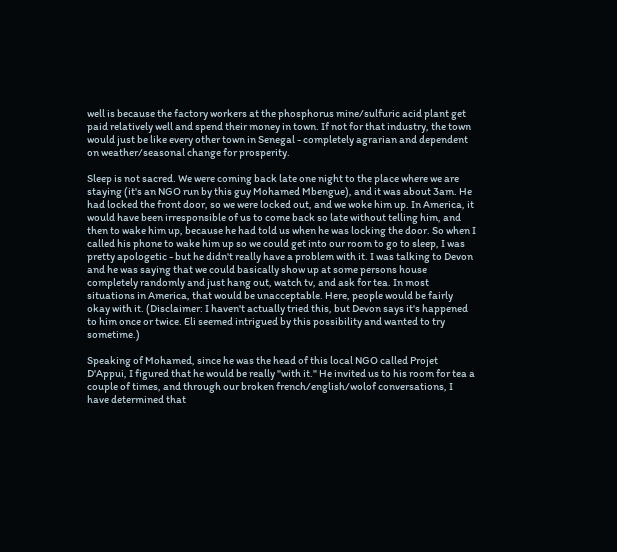well is because the factory workers at the phosphorus mine/sulfuric acid plant get paid relatively well and spend their money in town. If not for that industry, the town would just be like every other town in Senegal - completely agrarian and dependent on weather/seasonal change for prosperity.

Sleep is not sacred. We were coming back late one night to the place where we are staying (it's an NGO run by this guy Mohamed Mbengue), and it was about 3am. He had locked the front door, so we were locked out, and we woke him up. In America, it would have been irresponsible of us to come back so late without telling him, and then to wake him up, because he had told us when he was locking the door. So when I called his phone to wake him up so we could get into our room to go to sleep, I was pretty apologetic - but he didn't really have a problem with it. I was talking to Devon and he was saying that we could basically show up at some persons house completely randomly and just hang out, watch tv, and ask for tea. In most situations in America, that would be unacceptable. Here, people would be fairly okay with it. (Disclaimer: I haven't actually tried this, but Devon says it's happened to him once or twice. Eli seemed intrigued by this possibility and wanted to try sometime.)

Speaking of Mohamed, since he was the head of this local NGO called Projet D'Appui, I figured that he would be really "with it." He invited us to his room for tea a couple of times, and through our broken french/english/wolof conversations, I have determined that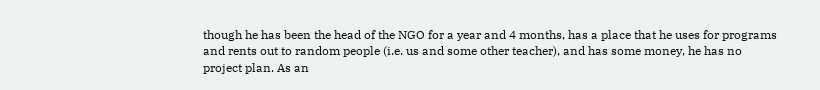though he has been the head of the NGO for a year and 4 months, has a place that he uses for programs and rents out to random people (i.e. us and some other teacher), and has some money, he has no project plan. As an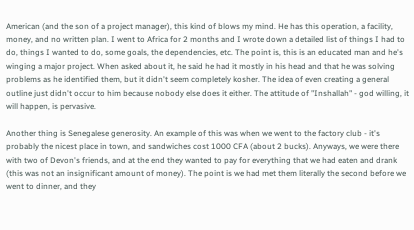American (and the son of a project manager), this kind of blows my mind. He has this operation, a facility, money, and no written plan. I went to Africa for 2 months and I wrote down a detailed list of things I had to do, things I wanted to do, some goals, the dependencies, etc. The point is, this is an educated man and he's winging a major project. When asked about it, he said he had it mostly in his head and that he was solving problems as he identified them, but it didn't seem completely kosher. The idea of even creating a general outline just didn't occur to him because nobody else does it either. The attitude of "Inshallah" - god willing, it will happen, is pervasive.

Another thing is Senegalese generosity. An example of this was when we went to the factory club - it's probably the nicest place in town, and sandwiches cost 1000 CFA (about 2 bucks). Anyways, we were there with two of Devon's friends, and at the end they wanted to pay for everything that we had eaten and drank (this was not an insignificant amount of money). The point is we had met them literally the second before we went to dinner, and they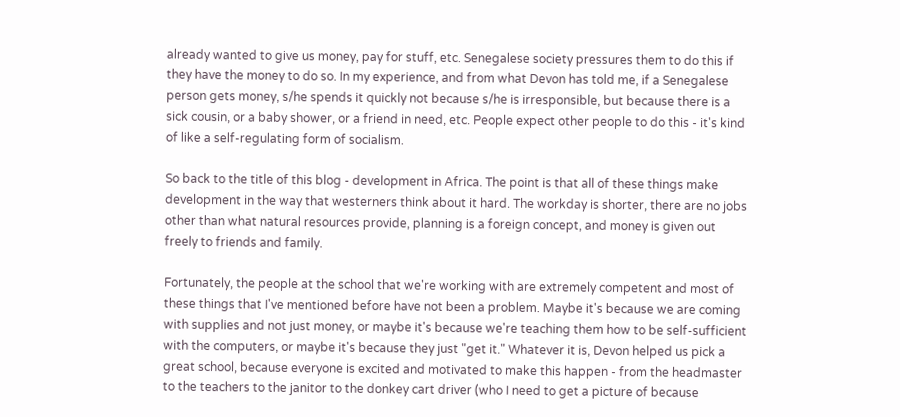already wanted to give us money, pay for stuff, etc. Senegalese society pressures them to do this if they have the money to do so. In my experience, and from what Devon has told me, if a Senegalese person gets money, s/he spends it quickly not because s/he is irresponsible, but because there is a sick cousin, or a baby shower, or a friend in need, etc. People expect other people to do this - it's kind of like a self-regulating form of socialism.

So back to the title of this blog - development in Africa. The point is that all of these things make development in the way that westerners think about it hard. The workday is shorter, there are no jobs other than what natural resources provide, planning is a foreign concept, and money is given out freely to friends and family.

Fortunately, the people at the school that we're working with are extremely competent and most of these things that I've mentioned before have not been a problem. Maybe it's because we are coming with supplies and not just money, or maybe it's because we're teaching them how to be self-sufficient with the computers, or maybe it's because they just "get it." Whatever it is, Devon helped us pick a great school, because everyone is excited and motivated to make this happen - from the headmaster to the teachers to the janitor to the donkey cart driver (who I need to get a picture of because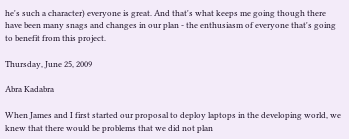he's such a character) everyone is great. And that's what keeps me going though there have been many snags and changes in our plan - the enthusiasm of everyone that's going to benefit from this project.

Thursday, June 25, 2009

Abra Kadabra

When James and I first started our proposal to deploy laptops in the developing world, we knew that there would be problems that we did not plan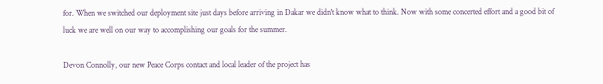for. When we switched our deployment site just days before arriving in Dakar we didn't know what to think. Now with some concerted effort and a good bit of luck we are well on our way to accomplishing our goals for the summer.

Devon Connolly, our new Peace Corps contact and local leader of the project has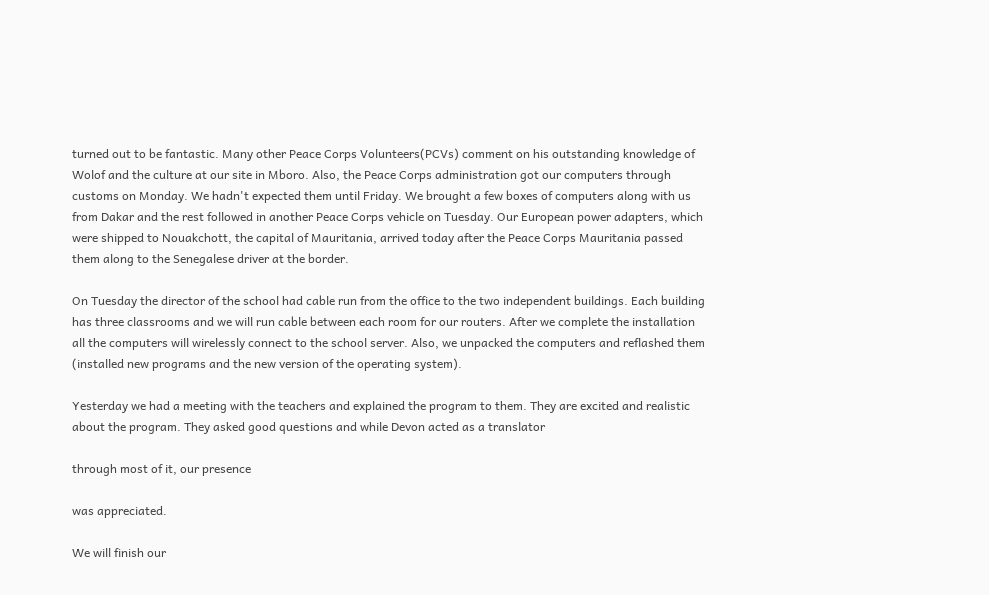turned out to be fantastic. Many other Peace Corps Volunteers(PCVs) comment on his outstanding knowledge of Wolof and the culture at our site in Mboro. Also, the Peace Corps administration got our computers through customs on Monday. We hadn't expected them until Friday. We brought a few boxes of computers along with us from Dakar and the rest followed in another Peace Corps vehicle on Tuesday. Our European power adapters, which were shipped to Nouakchott, the capital of Mauritania, arrived today after the Peace Corps Mauritania passed them along to the Senegalese driver at the border.

On Tuesday the director of the school had cable run from the office to the two independent buildings. Each building has three classrooms and we will run cable between each room for our routers. After we complete the installation all the computers will wirelessly connect to the school server. Also, we unpacked the computers and reflashed them (installed new programs and the new version of the operating system).

Yesterday we had a meeting with the teachers and explained the program to them. They are excited and realistic about the program. They asked good questions and while Devon acted as a translator

through most of it, our presence

was appreciated.

We will finish our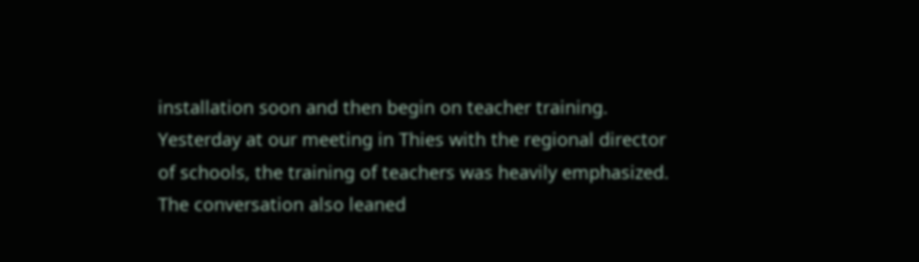installation soon and then begin on teacher training. Yesterday at our meeting in Thies with the regional director of schools, the training of teachers was heavily emphasized. The conversation also leaned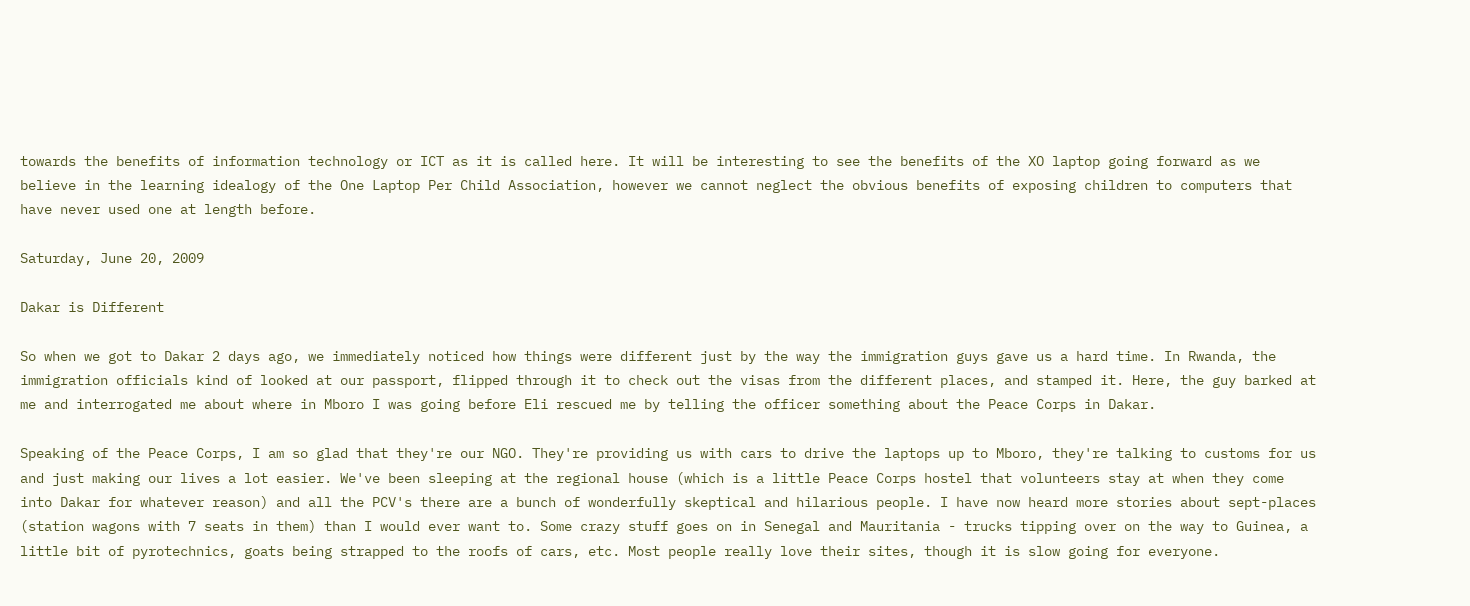towards the benefits of information technology or ICT as it is called here. It will be interesting to see the benefits of the XO laptop going forward as we believe in the learning idealogy of the One Laptop Per Child Association, however we cannot neglect the obvious benefits of exposing children to computers that have never used one at length before.

Saturday, June 20, 2009

Dakar is Different

So when we got to Dakar 2 days ago, we immediately noticed how things were different just by the way the immigration guys gave us a hard time. In Rwanda, the immigration officials kind of looked at our passport, flipped through it to check out the visas from the different places, and stamped it. Here, the guy barked at me and interrogated me about where in Mboro I was going before Eli rescued me by telling the officer something about the Peace Corps in Dakar.

Speaking of the Peace Corps, I am so glad that they're our NGO. They're providing us with cars to drive the laptops up to Mboro, they're talking to customs for us and just making our lives a lot easier. We've been sleeping at the regional house (which is a little Peace Corps hostel that volunteers stay at when they come into Dakar for whatever reason) and all the PCV's there are a bunch of wonderfully skeptical and hilarious people. I have now heard more stories about sept-places (station wagons with 7 seats in them) than I would ever want to. Some crazy stuff goes on in Senegal and Mauritania - trucks tipping over on the way to Guinea, a little bit of pyrotechnics, goats being strapped to the roofs of cars, etc. Most people really love their sites, though it is slow going for everyone.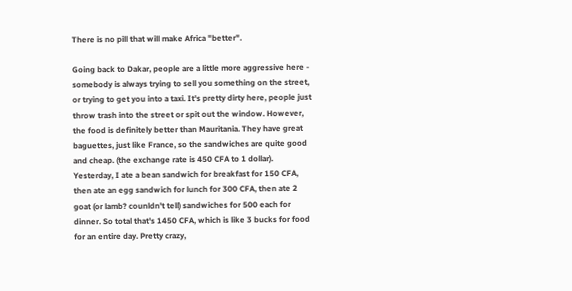There is no pill that will make Africa "better".

Going back to Dakar, people are a little more aggressive here - somebody is always trying to sell you something on the street, or trying to get you into a taxi. It's pretty dirty here, people just throw trash into the street or spit out the window. However, the food is definitely better than Mauritania. They have great baguettes, just like France, so the sandwiches are quite good and cheap. (the exchange rate is 450 CFA to 1 dollar). Yesterday, I ate a bean sandwich for breakfast for 150 CFA, then ate an egg sandwich for lunch for 300 CFA, then ate 2 goat (or lamb? counldn't tell) sandwiches for 500 each for dinner. So total that's 1450 CFA, which is like 3 bucks for food for an entire day. Pretty crazy,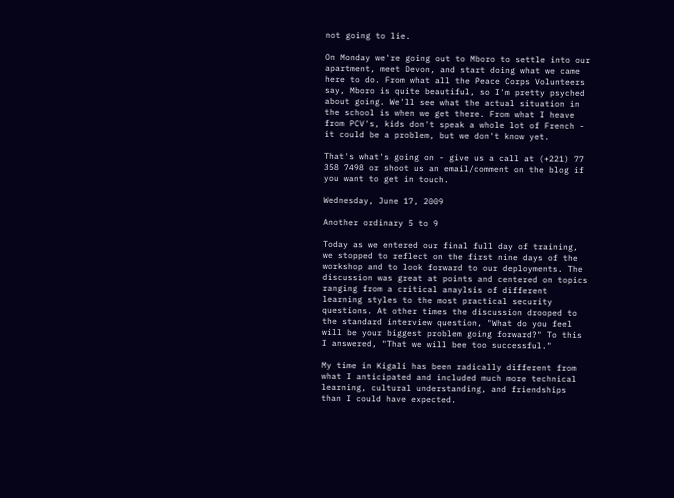not going to lie.

On Monday we're going out to Mboro to settle into our apartment, meet Devon, and start doing what we came here to do. From what all the Peace Corps Volunteers say, Mboro is quite beautiful, so I'm pretty psyched about going. We'll see what the actual situation in the school is when we get there. From what I heave from PCV's, kids don't speak a whole lot of French - it could be a problem, but we don't know yet.

That's what's going on - give us a call at (+221) 77 358 7498 or shoot us an email/comment on the blog if you want to get in touch.

Wednesday, June 17, 2009

Another ordinary 5 to 9

Today as we entered our final full day of training, we stopped to reflect on the first nine days of the workshop and to look forward to our deployments. The discussion was great at points and centered on topics ranging from a critical anaylsis of different learning styles to the most practical security questions. At other times the discussion drooped to the standard interview question, "What do you feel will be your biggest problem going forward?" To this I answered, "That we will bee too successful."

My time in Kigali has been radically different from what I anticipated and included much more technical learning, cultural understanding, and friendships than I could have expected.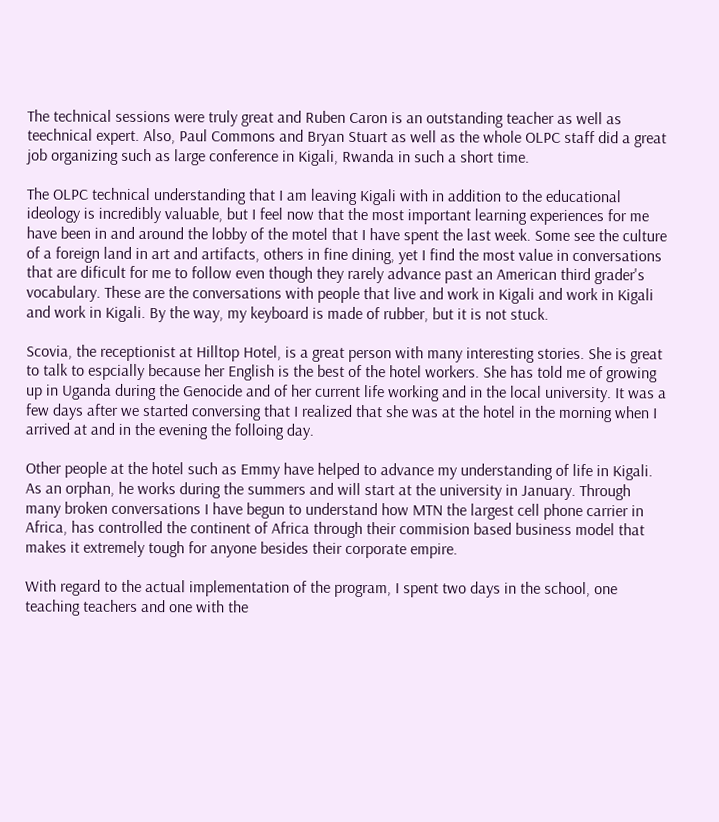The technical sessions were truly great and Ruben Caron is an outstanding teacher as well as teechnical expert. Also, Paul Commons and Bryan Stuart as well as the whole OLPC staff did a great job organizing such as large conference in Kigali, Rwanda in such a short time.

The OLPC technical understanding that I am leaving Kigali with in addition to the educational ideology is incredibly valuable, but I feel now that the most important learning experiences for me have been in and around the lobby of the motel that I have spent the last week. Some see the culture of a foreign land in art and artifacts, others in fine dining, yet I find the most value in conversations that are dificult for me to follow even though they rarely advance past an American third grader's vocabulary. These are the conversations with people that live and work in Kigali and work in Kigali and work in Kigali. By the way, my keyboard is made of rubber, but it is not stuck.

Scovia, the receptionist at Hilltop Hotel, is a great person with many interesting stories. She is great to talk to espcially because her English is the best of the hotel workers. She has told me of growing up in Uganda during the Genocide and of her current life working and in the local university. It was a few days after we started conversing that I realized that she was at the hotel in the morning when I arrived at and in the evening the folloing day.

Other people at the hotel such as Emmy have helped to advance my understanding of life in Kigali. As an orphan, he works during the summers and will start at the university in January. Through many broken conversations I have begun to understand how MTN the largest cell phone carrier in Africa, has controlled the continent of Africa through their commision based business model that makes it extremely tough for anyone besides their corporate empire.

With regard to the actual implementation of the program, I spent two days in the school, one teaching teachers and one with the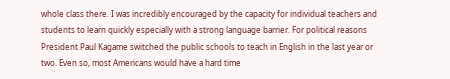whole class there. I was incredibly encouraged by the capacity for individual teachers and students to learn quickly especially with a strong language barrier. For political reasons President Paul Kagame switched the public schools to teach in English in the last year or two. Even so, most Americans would have a hard time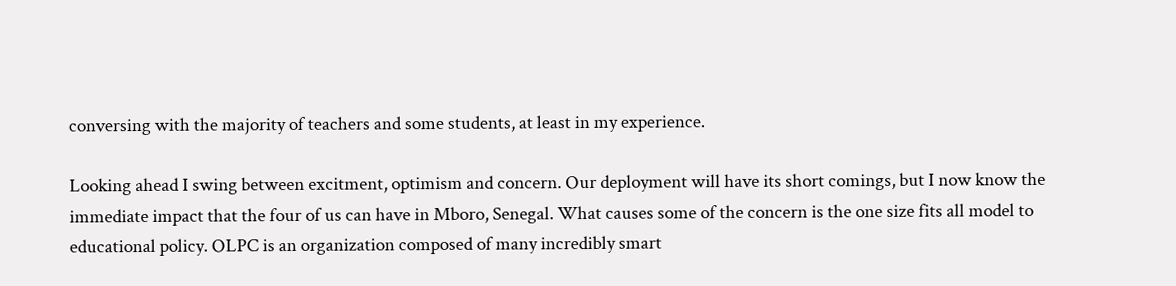conversing with the majority of teachers and some students, at least in my experience.

Looking ahead I swing between excitment, optimism and concern. Our deployment will have its short comings, but I now know the immediate impact that the four of us can have in Mboro, Senegal. What causes some of the concern is the one size fits all model to educational policy. OLPC is an organization composed of many incredibly smart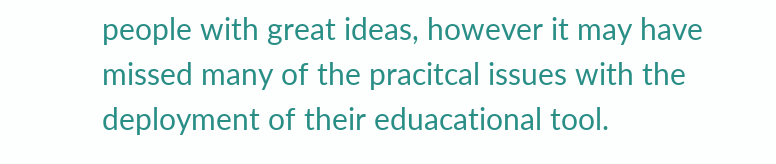people with great ideas, however it may have missed many of the pracitcal issues with the deployment of their eduacational tool.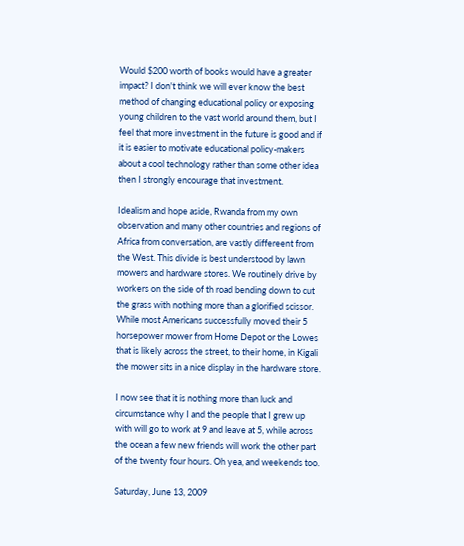Would $200 worth of books would have a greater impact? I don't think we will ever know the best method of changing educational policy or exposing young children to the vast world around them, but I feel that more investment in the future is good and if it is easier to motivate educational policy-makers about a cool technology rather than some other idea then I strongly encourage that investment.

Idealism and hope aside, Rwanda from my own observation and many other countries and regions of Africa from conversation, are vastly differeent from the West. This divide is best understood by lawn mowers and hardware stores. We routinely drive by workers on the side of th road bending down to cut the grass with nothing more than a glorified scissor. While most Americans successfully moved their 5 horsepower mower from Home Depot or the Lowes that is likely across the street, to their home, in Kigali the mower sits in a nice display in the hardware store.

I now see that it is nothing more than luck and circumstance why I and the people that I grew up with will go to work at 9 and leave at 5, while across the ocean a few new friends will work the other part of the twenty four hours. Oh yea, and weekends too.

Saturday, June 13, 2009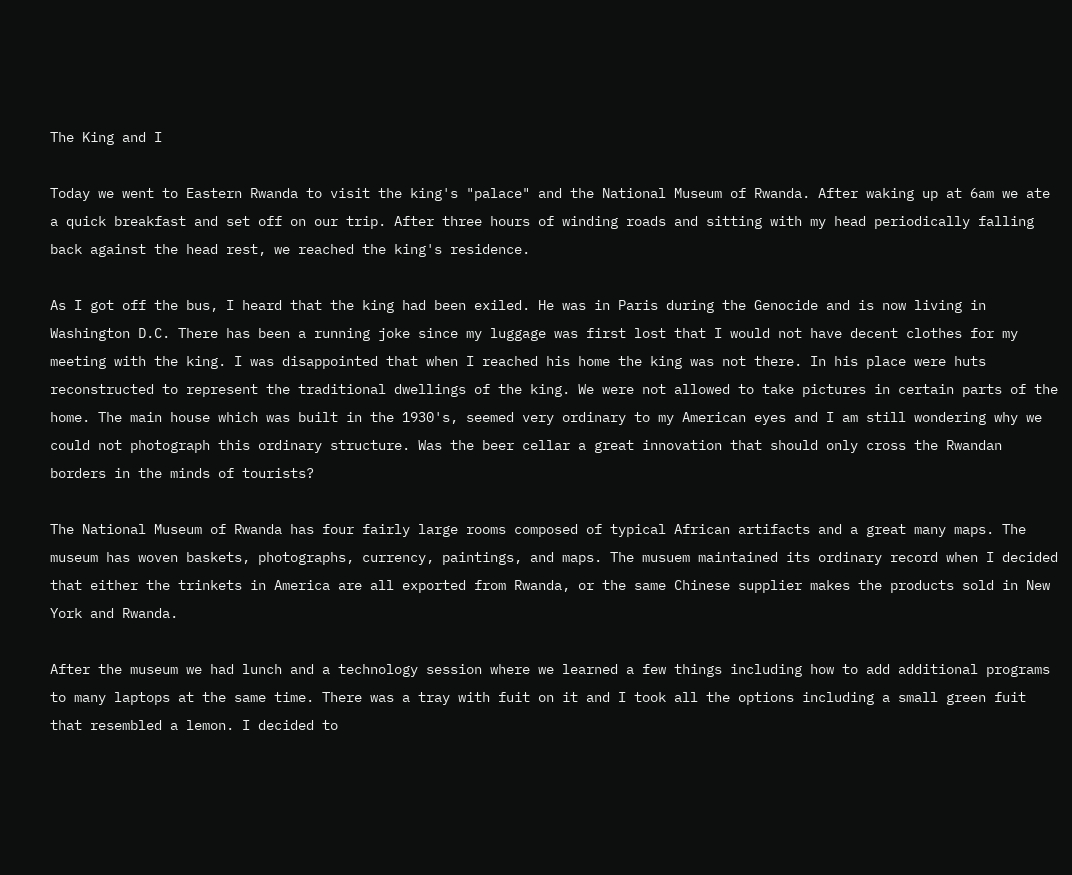The King and I

Today we went to Eastern Rwanda to visit the king's "palace" and the National Museum of Rwanda. After waking up at 6am we ate a quick breakfast and set off on our trip. After three hours of winding roads and sitting with my head periodically falling back against the head rest, we reached the king's residence.

As I got off the bus, I heard that the king had been exiled. He was in Paris during the Genocide and is now living in Washington D.C. There has been a running joke since my luggage was first lost that I would not have decent clothes for my meeting with the king. I was disappointed that when I reached his home the king was not there. In his place were huts reconstructed to represent the traditional dwellings of the king. We were not allowed to take pictures in certain parts of the home. The main house which was built in the 1930's, seemed very ordinary to my American eyes and I am still wondering why we could not photograph this ordinary structure. Was the beer cellar a great innovation that should only cross the Rwandan borders in the minds of tourists?

The National Museum of Rwanda has four fairly large rooms composed of typical African artifacts and a great many maps. The museum has woven baskets, photographs, currency, paintings, and maps. The musuem maintained its ordinary record when I decided that either the trinkets in America are all exported from Rwanda, or the same Chinese supplier makes the products sold in New York and Rwanda.

After the museum we had lunch and a technology session where we learned a few things including how to add additional programs to many laptops at the same time. There was a tray with fuit on it and I took all the options including a small green fuit that resembled a lemon. I decided to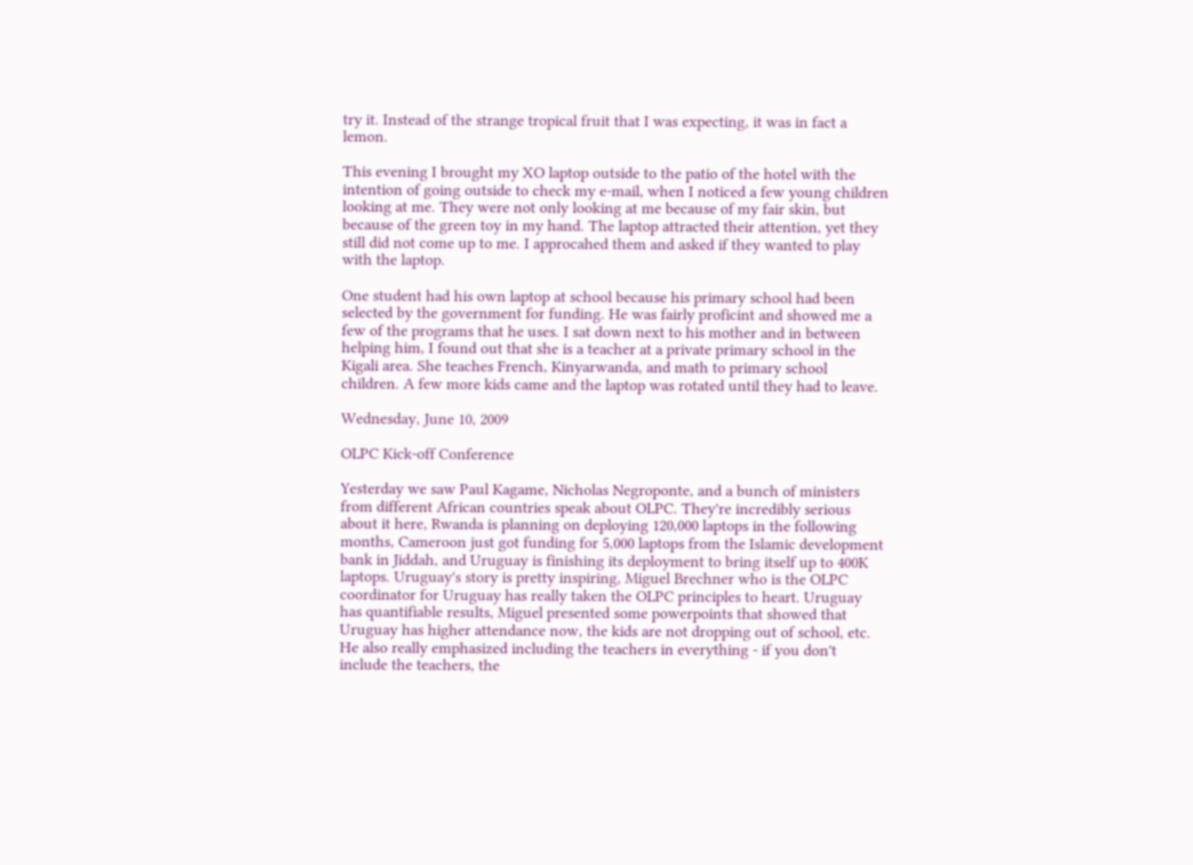try it. Instead of the strange tropical fruit that I was expecting, it was in fact a lemon.

This evening I brought my XO laptop outside to the patio of the hotel with the intention of going outside to check my e-mail, when I noticed a few young children looking at me. They were not only looking at me because of my fair skin, but because of the green toy in my hand. The laptop attracted their attention, yet they still did not come up to me. I approcahed them and asked if they wanted to play with the laptop.

One student had his own laptop at school because his primary school had been selected by the government for funding. He was fairly proficint and showed me a few of the programs that he uses. I sat down next to his mother and in between helping him, I found out that she is a teacher at a private primary school in the Kigali area. She teaches French, Kinyarwanda, and math to primary school children. A few more kids came and the laptop was rotated until they had to leave.

Wednesday, June 10, 2009

OLPC Kick-off Conference

Yesterday we saw Paul Kagame, Nicholas Negroponte, and a bunch of ministers from different African countries speak about OLPC. They're incredibly serious about it here, Rwanda is planning on deploying 120,000 laptops in the following months, Cameroon just got funding for 5,000 laptops from the Islamic development bank in Jiddah, and Uruguay is finishing its deployment to bring itself up to 400K laptops. Uruguay's story is pretty inspiring, Miguel Brechner who is the OLPC coordinator for Uruguay has really taken the OLPC principles to heart. Uruguay has quantifiable results, Miguel presented some powerpoints that showed that Uruguay has higher attendance now, the kids are not dropping out of school, etc. He also really emphasized including the teachers in everything - if you don't include the teachers, the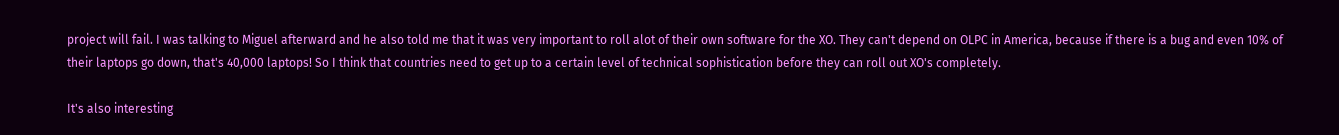project will fail. I was talking to Miguel afterward and he also told me that it was very important to roll alot of their own software for the XO. They can't depend on OLPC in America, because if there is a bug and even 10% of their laptops go down, that's 40,000 laptops! So I think that countries need to get up to a certain level of technical sophistication before they can roll out XO's completely.

It's also interesting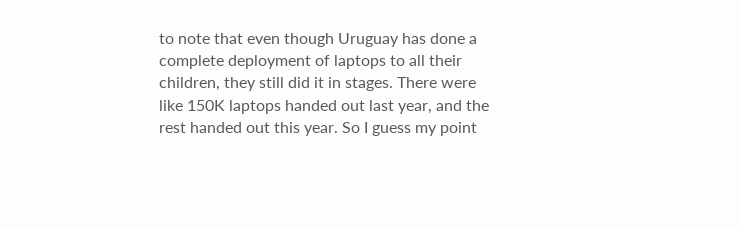to note that even though Uruguay has done a complete deployment of laptops to all their children, they still did it in stages. There were like 150K laptops handed out last year, and the rest handed out this year. So I guess my point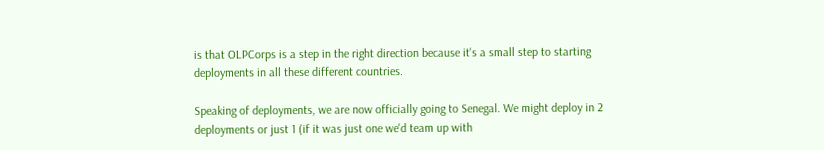is that OLPCorps is a step in the right direction because it's a small step to starting deployments in all these different countries.

Speaking of deployments, we are now officially going to Senegal. We might deploy in 2 deployments or just 1 (if it was just one we'd team up with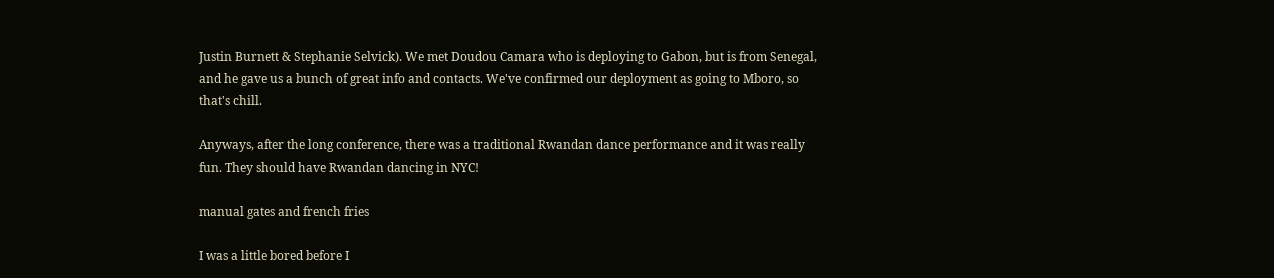Justin Burnett & Stephanie Selvick). We met Doudou Camara who is deploying to Gabon, but is from Senegal, and he gave us a bunch of great info and contacts. We've confirmed our deployment as going to Mboro, so that's chill.

Anyways, after the long conference, there was a traditional Rwandan dance performance and it was really fun. They should have Rwandan dancing in NYC!

manual gates and french fries

I was a little bored before I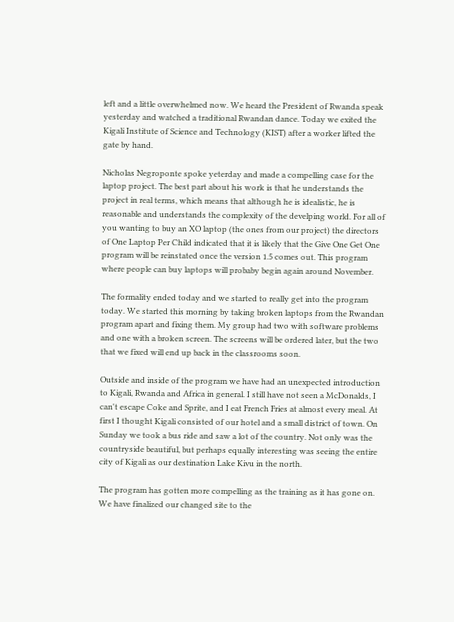left and a little overwhelmed now. We heard the President of Rwanda speak yesterday and watched a traditional Rwandan dance. Today we exited the Kigali Institute of Science and Technology (KIST) after a worker lifted the gate by hand.

Nicholas Negroponte spoke yeterday and made a compelling case for the laptop project. The best part about his work is that he understands the project in real terms, which means that although he is idealistic, he is reasonable and understands the complexity of the develping world. For all of you wanting to buy an XO laptop (the ones from our project) the directors of One Laptop Per Child indicated that it is likely that the Give One Get One program will be reinstated once the version 1.5 comes out. This program where people can buy laptops will probaby begin again around November.

The formality ended today and we started to really get into the program today. We started this morning by taking broken laptops from the Rwandan program apart and fixing them. My group had two with software problems and one with a broken screen. The screens will be ordered later, but the two that we fixed will end up back in the classrooms soon.

Outside and inside of the program we have had an unexpected introduction to Kigali, Rwanda and Africa in general. I still have not seen a McDonalds, I can't escape Coke and Sprite, and I eat French Fries at almost every meal. At first I thought Kigali consisted of our hotel and a small district of town. On Sunday we took a bus ride and saw a lot of the country. Not only was the countryside beautiful, but perhaps equally interesting was seeing the entire city of Kigali as our destination Lake Kivu in the north.

The program has gotten more compelling as the training as it has gone on. We have finalized our changed site to the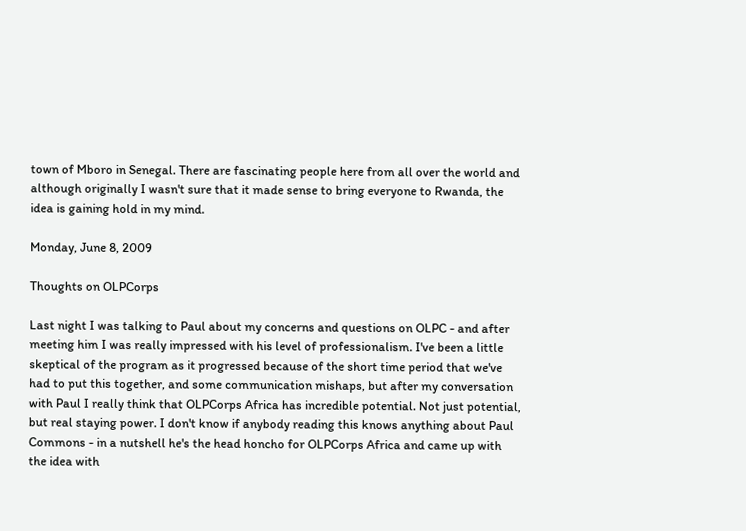town of Mboro in Senegal. There are fascinating people here from all over the world and although originally I wasn't sure that it made sense to bring everyone to Rwanda, the idea is gaining hold in my mind.

Monday, June 8, 2009

Thoughts on OLPCorps

Last night I was talking to Paul about my concerns and questions on OLPC - and after meeting him I was really impressed with his level of professionalism. I've been a little skeptical of the program as it progressed because of the short time period that we've had to put this together, and some communication mishaps, but after my conversation with Paul I really think that OLPCorps Africa has incredible potential. Not just potential, but real staying power. I don't know if anybody reading this knows anything about Paul Commons - in a nutshell he's the head honcho for OLPCorps Africa and came up with the idea with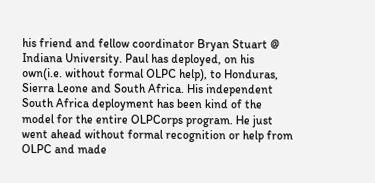his friend and fellow coordinator Bryan Stuart @ Indiana University. Paul has deployed, on his own(i.e. without formal OLPC help), to Honduras, Sierra Leone and South Africa. His independent South Africa deployment has been kind of the model for the entire OLPCorps program. He just went ahead without formal recognition or help from OLPC and made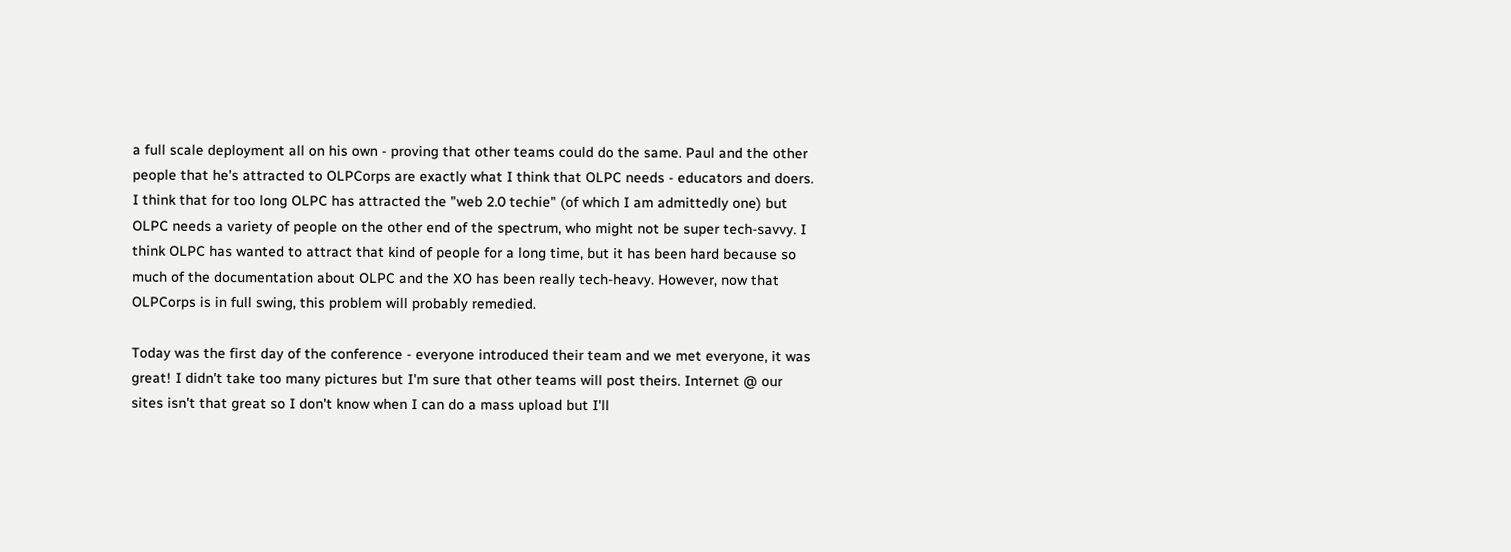a full scale deployment all on his own - proving that other teams could do the same. Paul and the other people that he's attracted to OLPCorps are exactly what I think that OLPC needs - educators and doers. I think that for too long OLPC has attracted the "web 2.0 techie" (of which I am admittedly one) but OLPC needs a variety of people on the other end of the spectrum, who might not be super tech-savvy. I think OLPC has wanted to attract that kind of people for a long time, but it has been hard because so much of the documentation about OLPC and the XO has been really tech-heavy. However, now that OLPCorps is in full swing, this problem will probably remedied.

Today was the first day of the conference - everyone introduced their team and we met everyone, it was great! I didn't take too many pictures but I'm sure that other teams will post theirs. Internet @ our sites isn't that great so I don't know when I can do a mass upload but I'll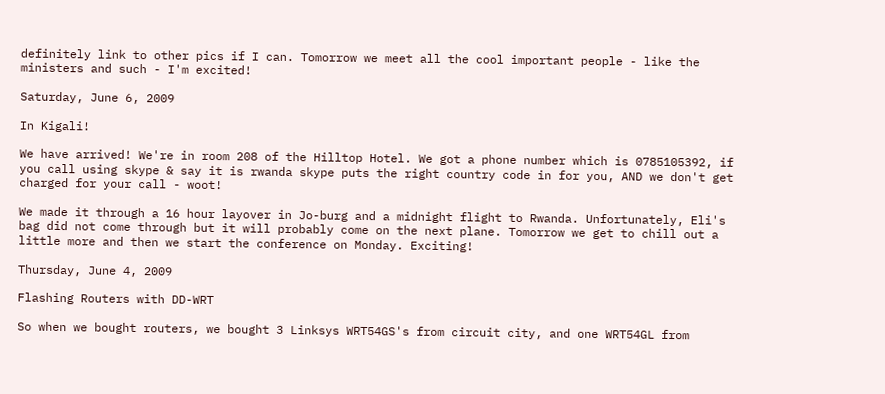definitely link to other pics if I can. Tomorrow we meet all the cool important people - like the ministers and such - I'm excited!

Saturday, June 6, 2009

In Kigali!

We have arrived! We're in room 208 of the Hilltop Hotel. We got a phone number which is 0785105392, if you call using skype & say it is rwanda skype puts the right country code in for you, AND we don't get charged for your call - woot!

We made it through a 16 hour layover in Jo-burg and a midnight flight to Rwanda. Unfortunately, Eli's bag did not come through but it will probably come on the next plane. Tomorrow we get to chill out a little more and then we start the conference on Monday. Exciting!

Thursday, June 4, 2009

Flashing Routers with DD-WRT

So when we bought routers, we bought 3 Linksys WRT54GS's from circuit city, and one WRT54GL from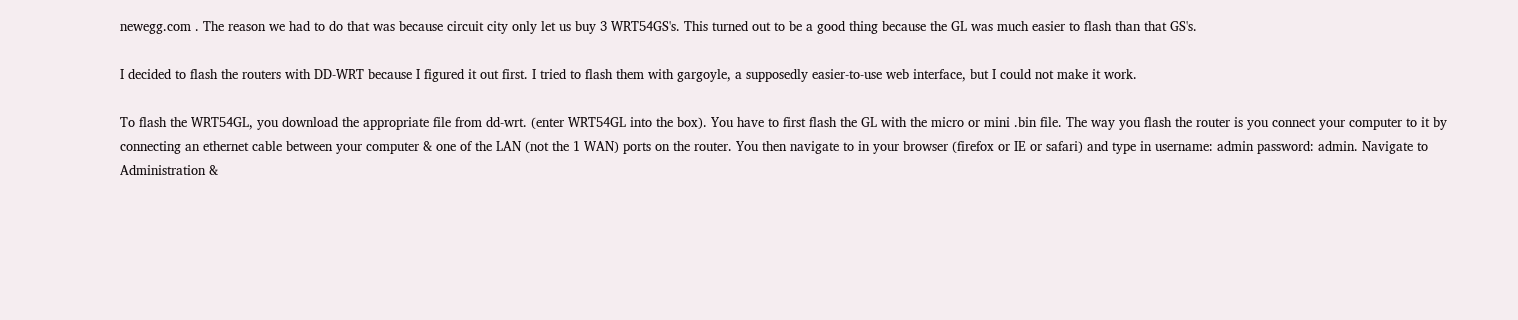newegg.com . The reason we had to do that was because circuit city only let us buy 3 WRT54GS's. This turned out to be a good thing because the GL was much easier to flash than that GS's.

I decided to flash the routers with DD-WRT because I figured it out first. I tried to flash them with gargoyle, a supposedly easier-to-use web interface, but I could not make it work.

To flash the WRT54GL, you download the appropriate file from dd-wrt. (enter WRT54GL into the box). You have to first flash the GL with the micro or mini .bin file. The way you flash the router is you connect your computer to it by connecting an ethernet cable between your computer & one of the LAN (not the 1 WAN) ports on the router. You then navigate to in your browser (firefox or IE or safari) and type in username: admin password: admin. Navigate to Administration &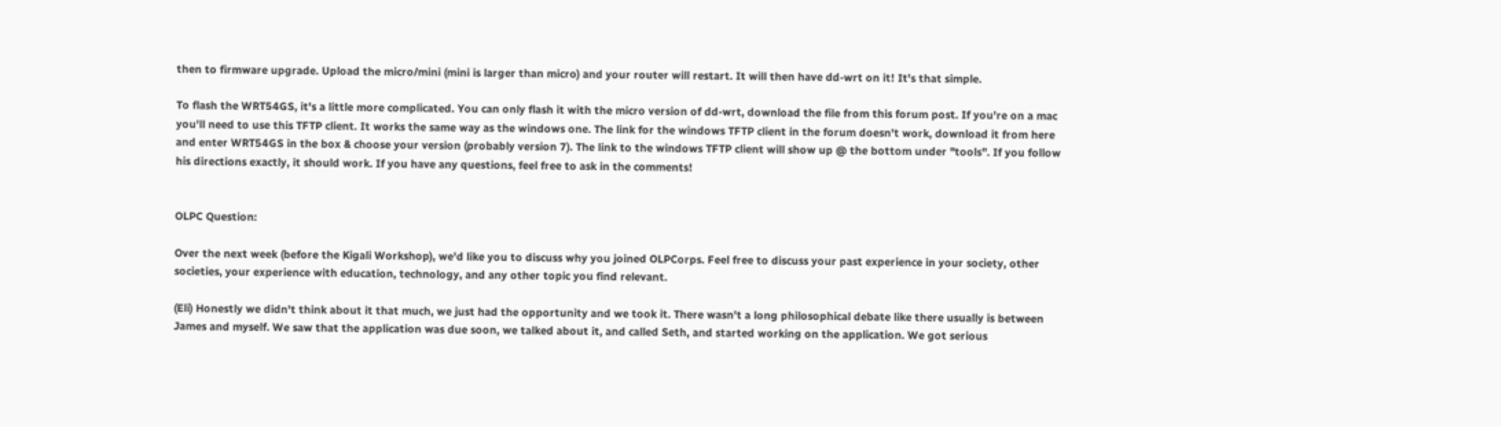then to firmware upgrade. Upload the micro/mini (mini is larger than micro) and your router will restart. It will then have dd-wrt on it! It's that simple.

To flash the WRT54GS, it's a little more complicated. You can only flash it with the micro version of dd-wrt, download the file from this forum post. If you're on a mac you'll need to use this TFTP client. It works the same way as the windows one. The link for the windows TFTP client in the forum doesn't work, download it from here and enter WRT54GS in the box & choose your version (probably version 7). The link to the windows TFTP client will show up @ the bottom under "tools". If you follow his directions exactly, it should work. If you have any questions, feel free to ask in the comments!


OLPC Question:

Over the next week (before the Kigali Workshop), we'd like you to discuss why you joined OLPCorps. Feel free to discuss your past experience in your society, other societies, your experience with education, technology, and any other topic you find relevant.

(Eli) Honestly we didn't think about it that much, we just had the opportunity and we took it. There wasn't a long philosophical debate like there usually is between James and myself. We saw that the application was due soon, we talked about it, and called Seth, and started working on the application. We got serious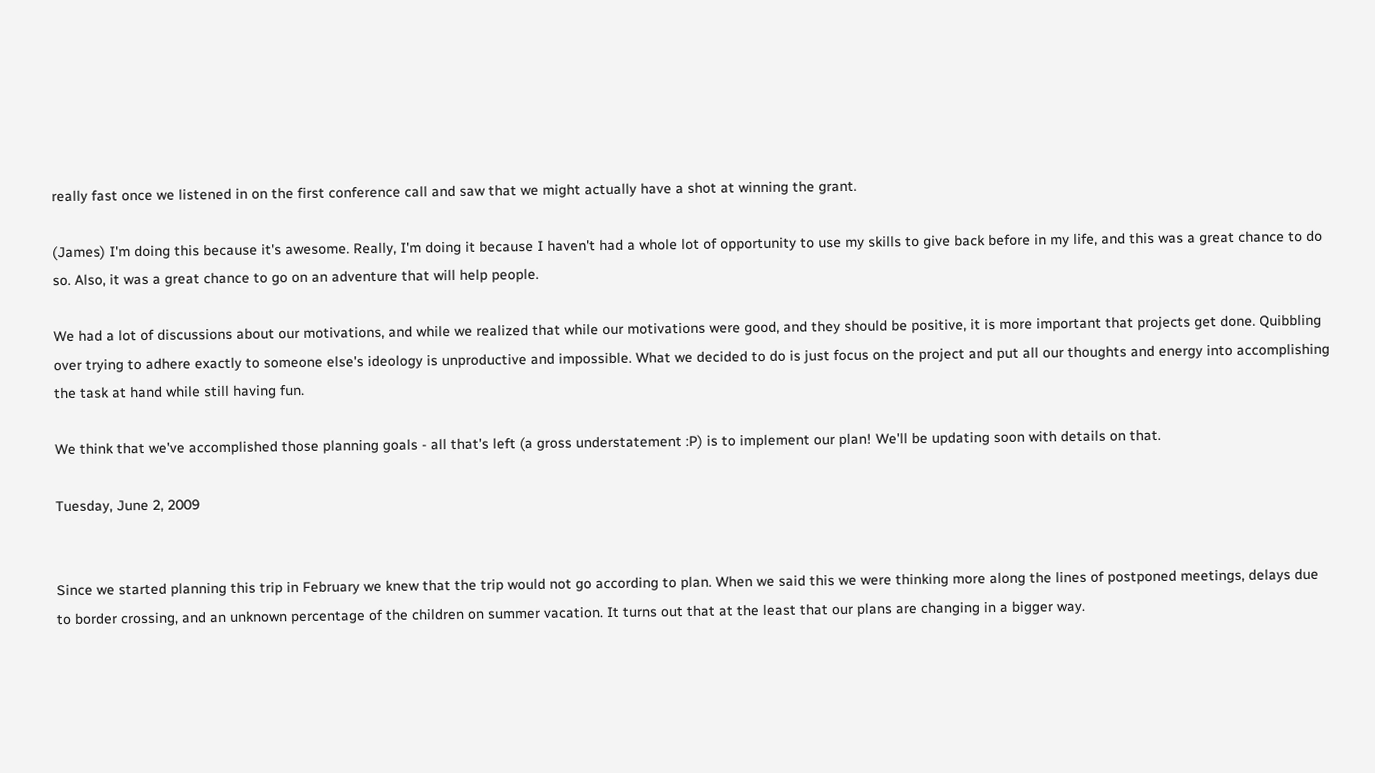really fast once we listened in on the first conference call and saw that we might actually have a shot at winning the grant.

(James) I'm doing this because it's awesome. Really, I'm doing it because I haven't had a whole lot of opportunity to use my skills to give back before in my life, and this was a great chance to do so. Also, it was a great chance to go on an adventure that will help people.

We had a lot of discussions about our motivations, and while we realized that while our motivations were good, and they should be positive, it is more important that projects get done. Quibbling over trying to adhere exactly to someone else's ideology is unproductive and impossible. What we decided to do is just focus on the project and put all our thoughts and energy into accomplishing the task at hand while still having fun.

We think that we've accomplished those planning goals - all that's left (a gross understatement :P) is to implement our plan! We'll be updating soon with details on that.

Tuesday, June 2, 2009


Since we started planning this trip in February we knew that the trip would not go according to plan. When we said this we were thinking more along the lines of postponed meetings, delays due to border crossing, and an unknown percentage of the children on summer vacation. It turns out that at the least that our plans are changing in a bigger way.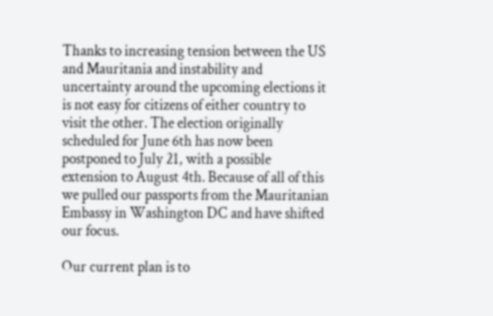Thanks to increasing tension between the US and Mauritania and instability and uncertainty around the upcoming elections it is not easy for citizens of either country to visit the other. The election originally scheduled for June 6th has now been postponed to July 21, with a possible extension to August 4th. Because of all of this we pulled our passports from the Mauritanian Embassy in Washington DC and have shifted our focus.

Our current plan is to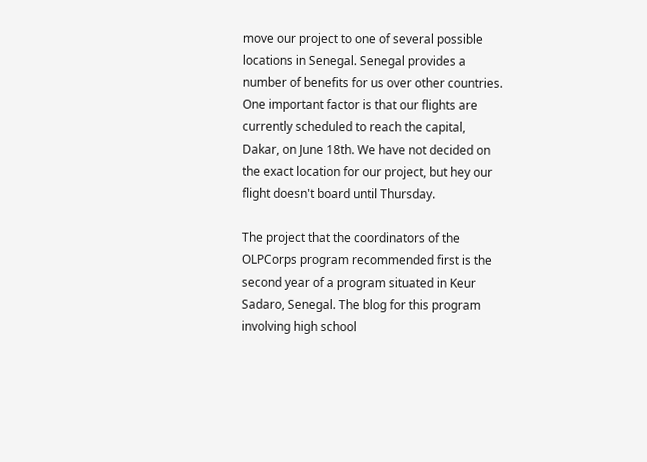move our project to one of several possible locations in Senegal. Senegal provides a number of benefits for us over other countries. One important factor is that our flights are currently scheduled to reach the capital, Dakar, on June 18th. We have not decided on the exact location for our project, but hey our flight doesn't board until Thursday.

The project that the coordinators of the OLPCorps program recommended first is the second year of a program situated in Keur Sadaro, Senegal. The blog for this program involving high school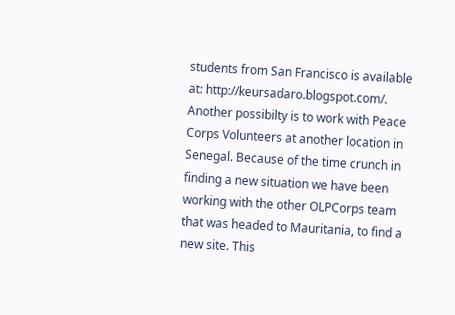students from San Francisco is available at: http://keursadaro.blogspot.com/. Another possibilty is to work with Peace Corps Volunteers at another location in Senegal. Because of the time crunch in finding a new situation we have been working with the other OLPCorps team that was headed to Mauritania, to find a new site. This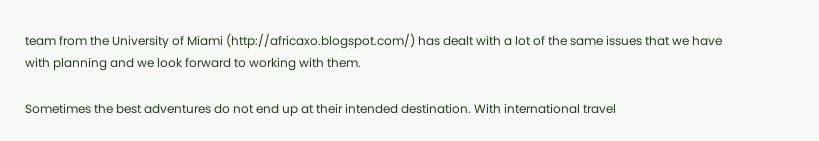team from the University of Miami (http://africaxo.blogspot.com/) has dealt with a lot of the same issues that we have with planning and we look forward to working with them.

Sometimes the best adventures do not end up at their intended destination. With international travel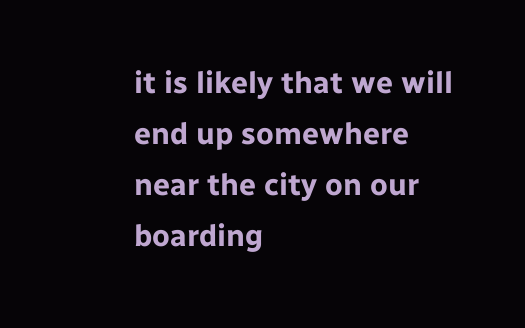it is likely that we will end up somewhere near the city on our boarding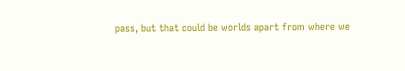pass, but that could be worlds apart from where we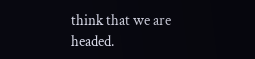think that we are headed.